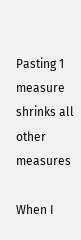Pasting 1 measure shrinks all other measures

When I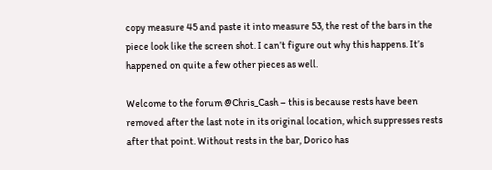copy measure 45 and paste it into measure 53, the rest of the bars in the piece look like the screen shot. I can’t figure out why this happens. It’s happened on quite a few other pieces as well.

Welcome to the forum @Chris_Cash – this is because rests have been removed after the last note in its original location, which suppresses rests after that point. Without rests in the bar, Dorico has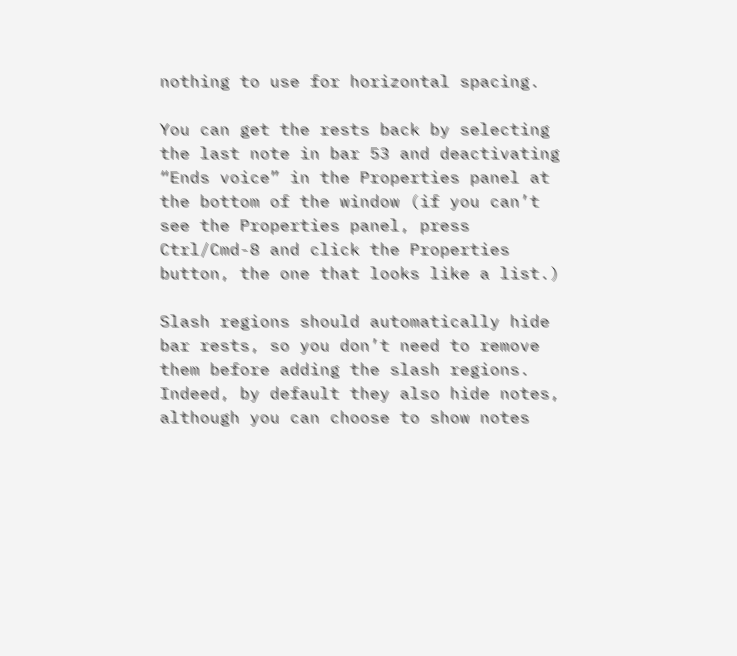nothing to use for horizontal spacing.

You can get the rests back by selecting the last note in bar 53 and deactivating “Ends voice” in the Properties panel at the bottom of the window (if you can’t see the Properties panel, press Ctrl/Cmd-8 and click the Properties button, the one that looks like a list.)

Slash regions should automatically hide bar rests, so you don’t need to remove them before adding the slash regions. Indeed, by default they also hide notes, although you can choose to show notes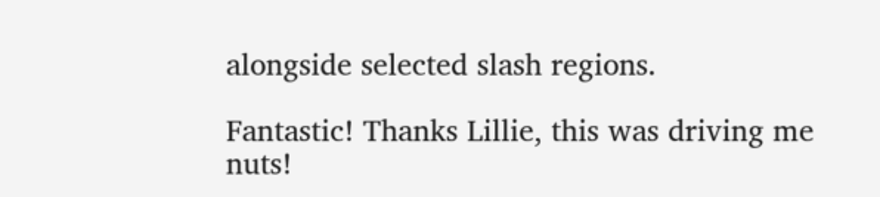alongside selected slash regions.

Fantastic! Thanks Lillie, this was driving me nuts!